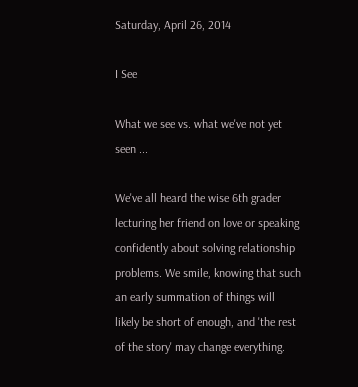Saturday, April 26, 2014

I See

What we see vs. what we've not yet seen ...

We've all heard the wise 6th grader lecturing her friend on love or speaking confidently about solving relationship problems. We smile, knowing that such an early summation of things will likely be short of enough, and 'the rest of the story' may change everything.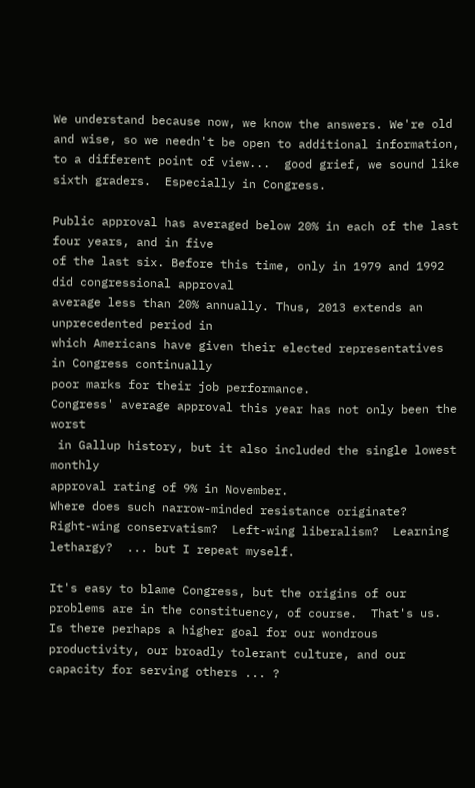We understand because now, we know the answers. We're old and wise, so we needn't be open to additional information, to a different point of view...  good grief, we sound like sixth graders.  Especially in Congress.

Public approval has averaged below 20% in each of the last four years, and in five
of the last six. Before this time, only in 1979 and 1992 did congressional approval
average less than 20% annually. Thus, 2013 extends an unprecedented period in
which Americans have given their elected representatives in Congress continually
poor marks for their job performance.
Congress' average approval this year has not only been the worst
 in Gallup history, but it also included the single lowest monthly
approval rating of 9% in November.
Where does such narrow-minded resistance originate?  Right-wing conservatism?  Left-wing liberalism?  Learning lethargy?  ... but I repeat myself.

It's easy to blame Congress, but the origins of our problems are in the constituency, of course.  That's us.
Is there perhaps a higher goal for our wondrous productivity, our broadly tolerant culture, and our capacity for serving others ... ?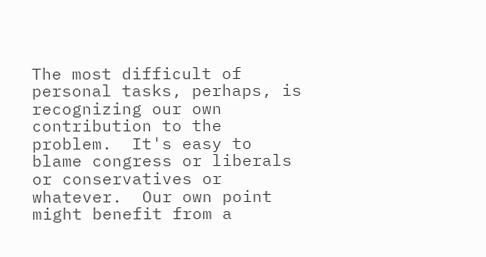The most difficult of personal tasks, perhaps, is recognizing our own contribution to the problem.  It's easy to blame congress or liberals or conservatives or whatever.  Our own point might benefit from a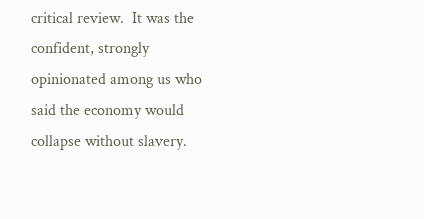critical review.  It was the confident, strongly opinionated among us who said the economy would collapse without slavery.